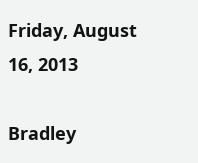Friday, August 16, 2013

Bradley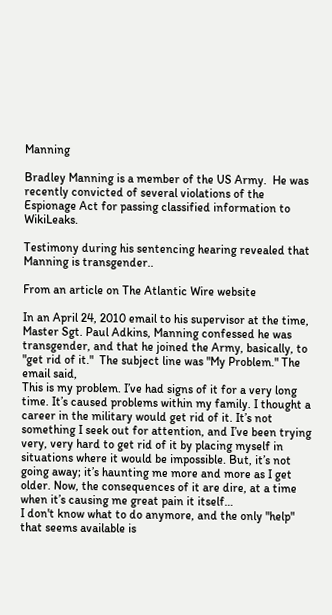Manning

Bradley Manning is a member of the US Army.  He was recently convicted of several violations of the Espionage Act for passing classified information to WikiLeaks.

Testimony during his sentencing hearing revealed that Manning is transgender..

From an article on The Atlantic Wire website

In an April 24, 2010 email to his supervisor at the time, Master Sgt. Paul Adkins, Manning confessed he was transgender, and that he joined the Army, basically, to "get rid of it."  The subject line was "My Problem." The email said,
This is my problem. I’ve had signs of it for a very long time. It’s caused problems within my family. I thought a career in the military would get rid of it. It’s not something I seek out for attention, and I’ve been trying very, very hard to get rid of it by placing myself in situations where it would be impossible. But, it’s not going away; it’s haunting me more and more as I get older. Now, the consequences of it are dire, at a time when it’s causing me great pain it itself…
I don't know what to do anymore, and the only "help" that seems available is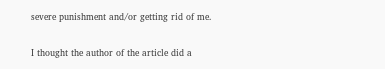severe punishment and/or getting rid of me.

I thought the author of the article did a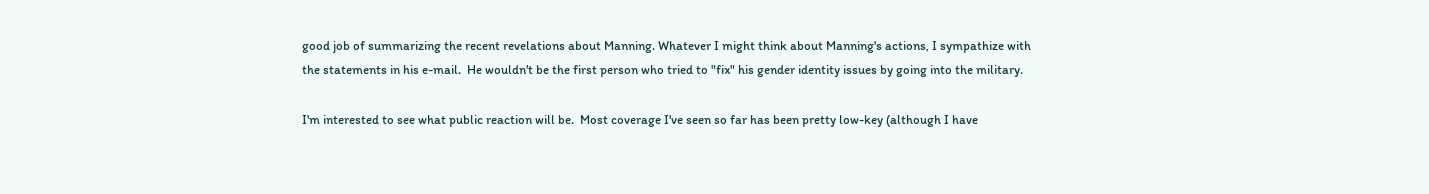good job of summarizing the recent revelations about Manning. Whatever I might think about Manning's actions, I sympathize with the statements in his e-mail.  He wouldn't be the first person who tried to "fix" his gender identity issues by going into the military.

I'm interested to see what public reaction will be.  Most coverage I've seen so far has been pretty low-key (although I have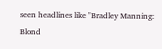seen headlines like "Bradley Manning: Blond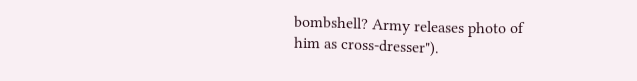bombshell? Army releases photo of him as cross-dresser").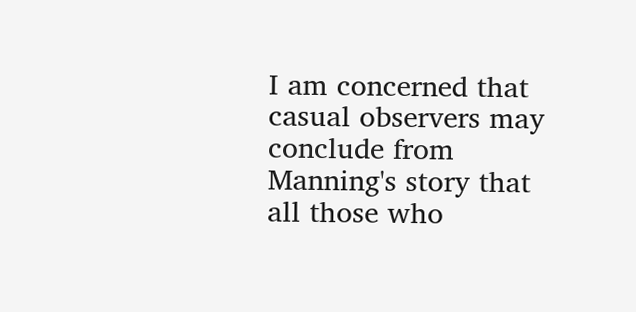I am concerned that casual observers may conclude from Manning's story that all those who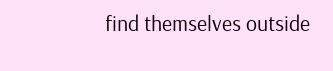find themselves outside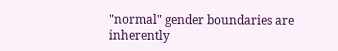"normal" gender boundaries are inherently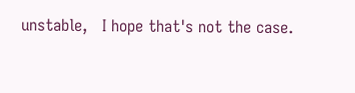unstable,   I hope that's not the case.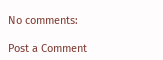No comments:

Post a Comment